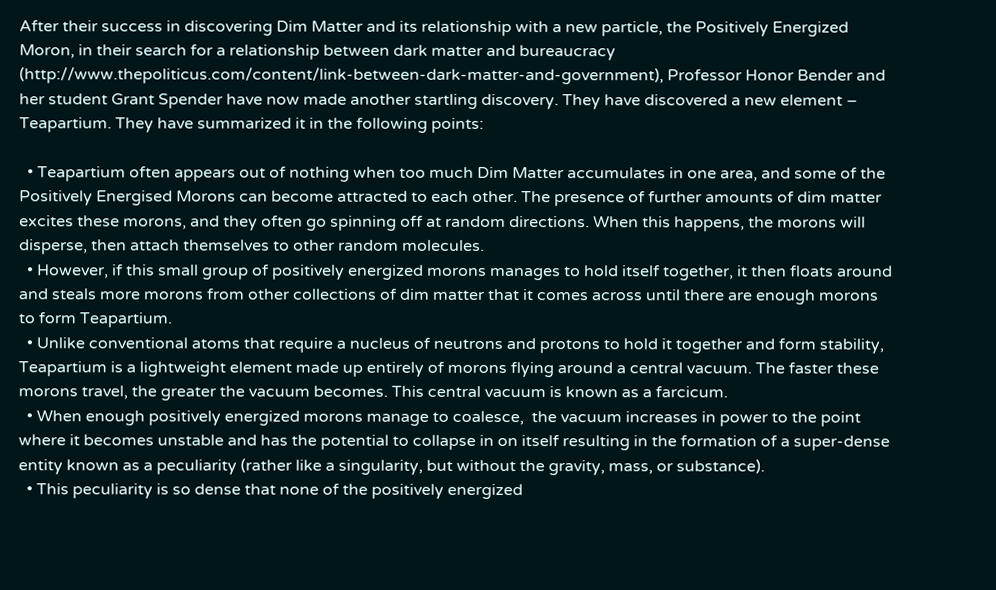After their success in discovering Dim Matter and its relationship with a new particle, the Positively Energized Moron, in their search for a relationship between dark matter and bureaucracy (http://www.thepoliticus.com/content/link-between-dark-matter-and-government), Professor Honor Bender and her student Grant Spender have now made another startling discovery. They have discovered a new element – Teapartium. They have summarized it in the following points:

  • Teapartium often appears out of nothing when too much Dim Matter accumulates in one area, and some of the Positively Energised Morons can become attracted to each other. The presence of further amounts of dim matter excites these morons, and they often go spinning off at random directions. When this happens, the morons will disperse, then attach themselves to other random molecules.
  • However, if this small group of positively energized morons manages to hold itself together, it then floats around and steals more morons from other collections of dim matter that it comes across until there are enough morons to form Teapartium.
  • Unlike conventional atoms that require a nucleus of neutrons and protons to hold it together and form stability, Teapartium is a lightweight element made up entirely of morons flying around a central vacuum. The faster these morons travel, the greater the vacuum becomes. This central vacuum is known as a farcicum.
  • When enough positively energized morons manage to coalesce,  the vacuum increases in power to the point where it becomes unstable and has the potential to collapse in on itself resulting in the formation of a super-dense entity known as a peculiarity (rather like a singularity, but without the gravity, mass, or substance).
  • This peculiarity is so dense that none of the positively energized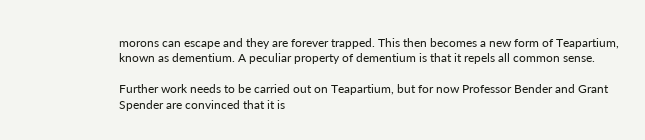morons can escape and they are forever trapped. This then becomes a new form of Teapartium, known as dementium. A peculiar property of dementium is that it repels all common sense.

Further work needs to be carried out on Teapartium, but for now Professor Bender and Grant Spender are convinced that it is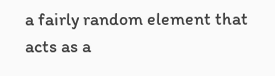a fairly random element that acts as a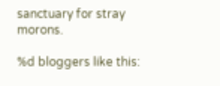sanctuary for stray morons.

%d bloggers like this: